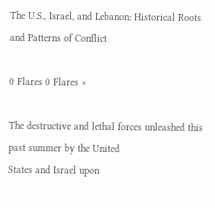The U.S., Israel, and Lebanon: Historical Roots and Patterns of Conflict

0 Flares 0 Flares ×

The destructive and lethal forces unleashed this past summer by the United
States and Israel upon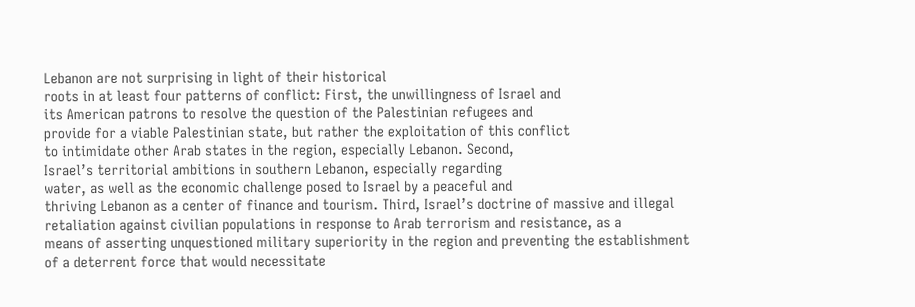Lebanon are not surprising in light of their historical
roots in at least four patterns of conflict: First, the unwillingness of Israel and
its American patrons to resolve the question of the Palestinian refugees and
provide for a viable Palestinian state, but rather the exploitation of this conflict
to intimidate other Arab states in the region, especially Lebanon. Second,
Israel’s territorial ambitions in southern Lebanon, especially regarding
water, as well as the economic challenge posed to Israel by a peaceful and
thriving Lebanon as a center of finance and tourism. Third, Israel’s doctrine of massive and illegal
retaliation against civilian populations in response to Arab terrorism and resistance, as a
means of asserting unquestioned military superiority in the region and preventing the establishment
of a deterrent force that would necessitate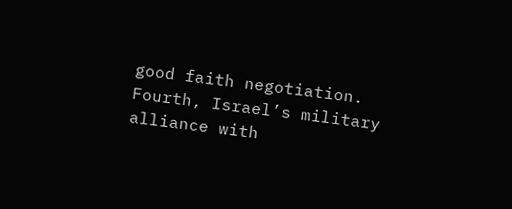good faith negotiation. Fourth, Israel’s military
alliance with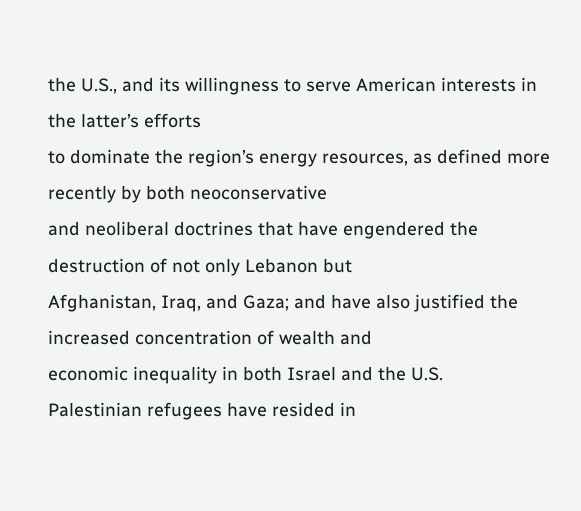the U.S., and its willingness to serve American interests in the latter’s efforts
to dominate the region’s energy resources, as defined more recently by both neoconservative
and neoliberal doctrines that have engendered the destruction of not only Lebanon but
Afghanistan, Iraq, and Gaza; and have also justified the increased concentration of wealth and
economic inequality in both Israel and the U.S.
Palestinian refugees have resided in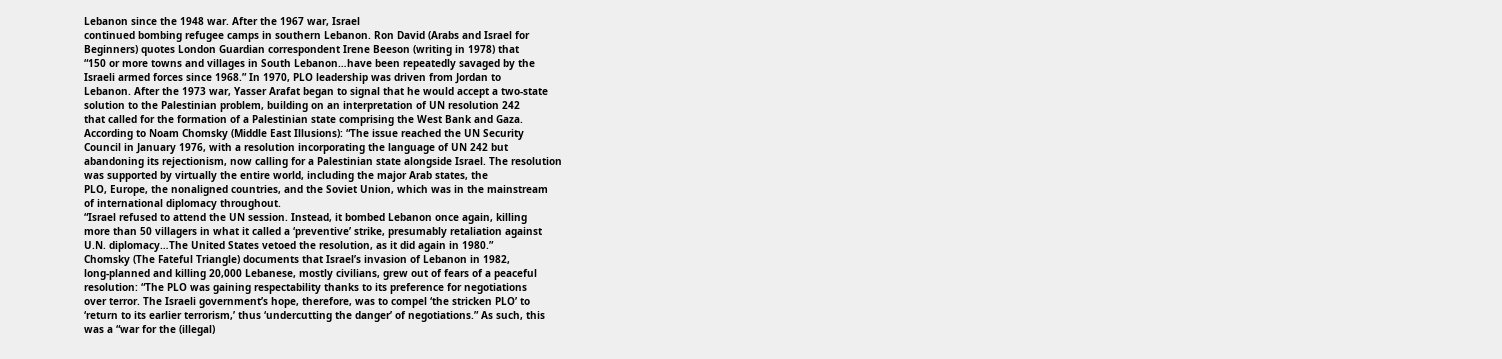Lebanon since the 1948 war. After the 1967 war, Israel
continued bombing refugee camps in southern Lebanon. Ron David (Arabs and Israel for
Beginners) quotes London Guardian correspondent Irene Beeson (writing in 1978) that
“150 or more towns and villages in South Lebanon…have been repeatedly savaged by the
Israeli armed forces since 1968.” In 1970, PLO leadership was driven from Jordan to
Lebanon. After the 1973 war, Yasser Arafat began to signal that he would accept a two-state
solution to the Palestinian problem, building on an interpretation of UN resolution 242
that called for the formation of a Palestinian state comprising the West Bank and Gaza.
According to Noam Chomsky (Middle East Illusions): “The issue reached the UN Security
Council in January 1976, with a resolution incorporating the language of UN 242 but
abandoning its rejectionism, now calling for a Palestinian state alongside Israel. The resolution
was supported by virtually the entire world, including the major Arab states, the
PLO, Europe, the nonaligned countries, and the Soviet Union, which was in the mainstream
of international diplomacy throughout.
“Israel refused to attend the UN session. Instead, it bombed Lebanon once again, killing
more than 50 villagers in what it called a ‘preventive’ strike, presumably retaliation against
U.N. diplomacy…The United States vetoed the resolution, as it did again in 1980.”
Chomsky (The Fateful Triangle) documents that Israel’s invasion of Lebanon in 1982,
long-planned and killing 20,000 Lebanese, mostly civilians, grew out of fears of a peaceful
resolution: “The PLO was gaining respectability thanks to its preference for negotiations
over terror. The Israeli government’s hope, therefore, was to compel ‘the stricken PLO’ to
‘return to its earlier terrorism,’ thus ‘undercutting the danger’ of negotiations.” As such, this
was a “war for the (illegal)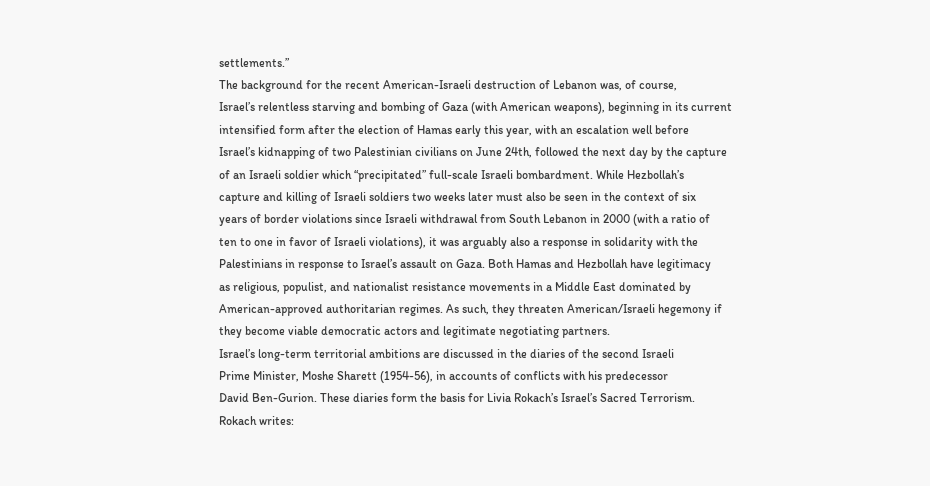settlements.”
The background for the recent American-Israeli destruction of Lebanon was, of course,
Israel’s relentless starving and bombing of Gaza (with American weapons), beginning in its current
intensified form after the election of Hamas early this year, with an escalation well before
Israel’s kidnapping of two Palestinian civilians on June 24th, followed the next day by the capture
of an Israeli soldier which “precipitated” full-scale Israeli bombardment. While Hezbollah’s
capture and killing of Israeli soldiers two weeks later must also be seen in the context of six
years of border violations since Israeli withdrawal from South Lebanon in 2000 (with a ratio of
ten to one in favor of Israeli violations), it was arguably also a response in solidarity with the
Palestinians in response to Israel’s assault on Gaza. Both Hamas and Hezbollah have legitimacy
as religious, populist, and nationalist resistance movements in a Middle East dominated by
American-approved authoritarian regimes. As such, they threaten American/Israeli hegemony if
they become viable democratic actors and legitimate negotiating partners.
Israel’s long-term territorial ambitions are discussed in the diaries of the second Israeli
Prime Minister, Moshe Sharett (1954-56), in accounts of conflicts with his predecessor
David Ben-Gurion. These diaries form the basis for Livia Rokach’s Israel’s Sacred Terrorism.
Rokach writes: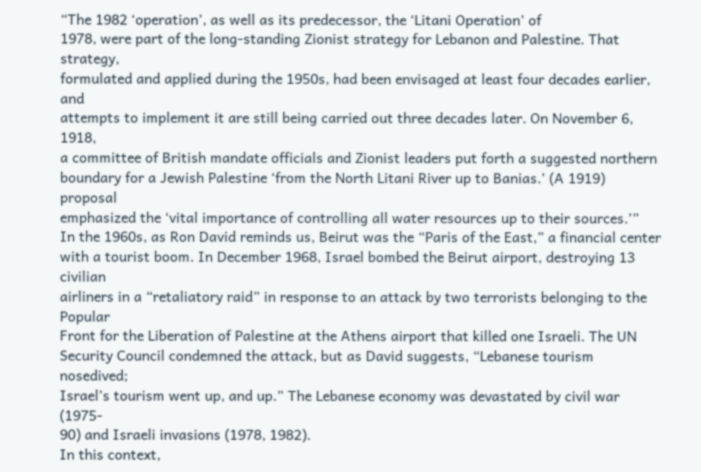“The 1982 ‘operation’, as well as its predecessor, the ‘Litani Operation’ of
1978, were part of the long-standing Zionist strategy for Lebanon and Palestine. That strategy,
formulated and applied during the 1950s, had been envisaged at least four decades earlier, and
attempts to implement it are still being carried out three decades later. On November 6, 1918,
a committee of British mandate officials and Zionist leaders put forth a suggested northern
boundary for a Jewish Palestine ‘from the North Litani River up to Banias.’ (A 1919) proposal
emphasized the ‘vital importance of controlling all water resources up to their sources.’”
In the 1960s, as Ron David reminds us, Beirut was the “Paris of the East,” a financial center
with a tourist boom. In December 1968, Israel bombed the Beirut airport, destroying 13 civilian
airliners in a “retaliatory raid” in response to an attack by two terrorists belonging to the Popular
Front for the Liberation of Palestine at the Athens airport that killed one Israeli. The UN
Security Council condemned the attack, but as David suggests, “Lebanese tourism nosedived;
Israel’s tourism went up, and up.” The Lebanese economy was devastated by civil war (1975-
90) and Israeli invasions (1978, 1982).
In this context,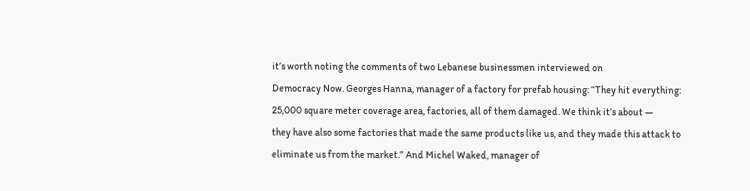it’s worth noting the comments of two Lebanese businessmen interviewed on
Democracy Now. Georges Hanna, manager of a factory for prefab housing: “They hit everything:
25,000 square meter coverage area, factories, all of them damaged. We think it’s about —
they have also some factories that made the same products like us, and they made this attack to
eliminate us from the market.” And Michel Waked, manager of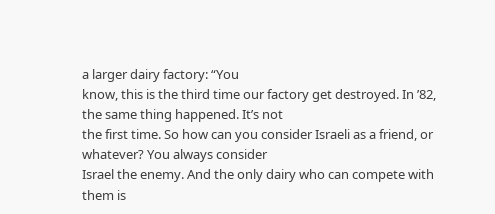a larger dairy factory: “You
know, this is the third time our factory get destroyed. In ’82, the same thing happened. It’s not
the first time. So how can you consider Israeli as a friend, or whatever? You always consider
Israel the enemy. And the only dairy who can compete with them is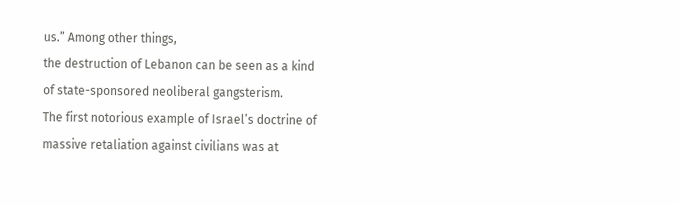us.” Among other things,
the destruction of Lebanon can be seen as a kind of state-sponsored neoliberal gangsterism.
The first notorious example of Israel’s doctrine of massive retaliation against civilians was at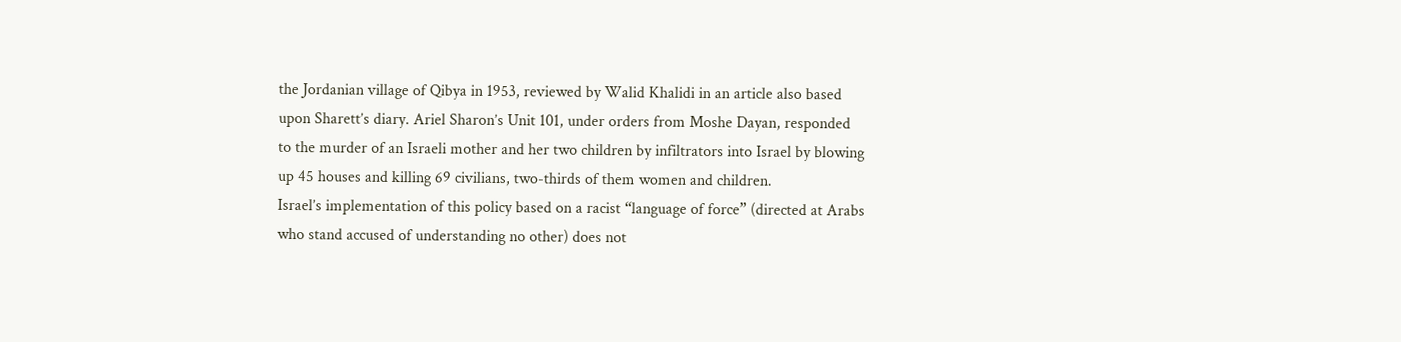the Jordanian village of Qibya in 1953, reviewed by Walid Khalidi in an article also based
upon Sharett’s diary. Ariel Sharon’s Unit 101, under orders from Moshe Dayan, responded
to the murder of an Israeli mother and her two children by infiltrators into Israel by blowing
up 45 houses and killing 69 civilians, two-thirds of them women and children.
Israel’s implementation of this policy based on a racist “language of force” (directed at Arabs
who stand accused of understanding no other) does not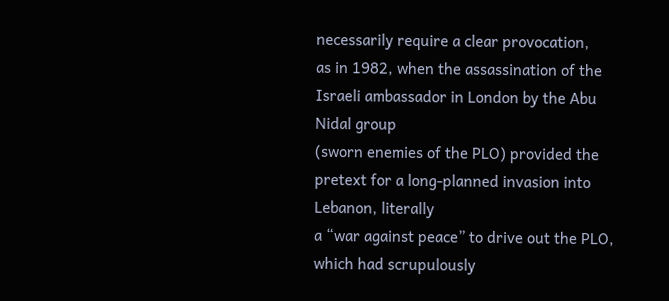necessarily require a clear provocation,
as in 1982, when the assassination of the Israeli ambassador in London by the Abu Nidal group
(sworn enemies of the PLO) provided the pretext for a long-planned invasion into Lebanon, literally
a “war against peace” to drive out the PLO, which had scrupulously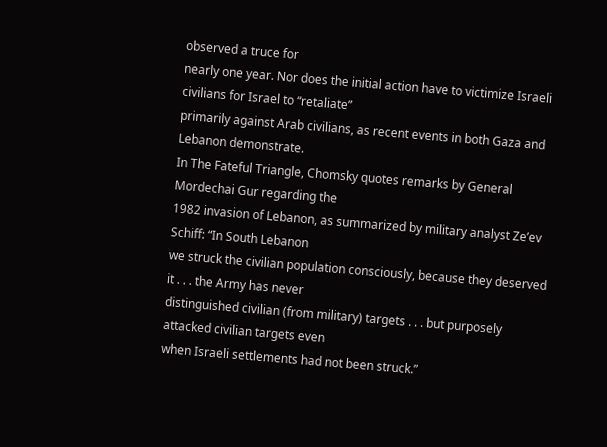observed a truce for
nearly one year. Nor does the initial action have to victimize Israeli civilians for Israel to “retaliate”
primarily against Arab civilians, as recent events in both Gaza and Lebanon demonstrate.
In The Fateful Triangle, Chomsky quotes remarks by General Mordechai Gur regarding the
1982 invasion of Lebanon, as summarized by military analyst Ze’ev Schiff: “In South Lebanon
we struck the civilian population consciously, because they deserved it . . . the Army has never
distinguished civilian (from military) targets . . . but purposely attacked civilian targets even
when Israeli settlements had not been struck.”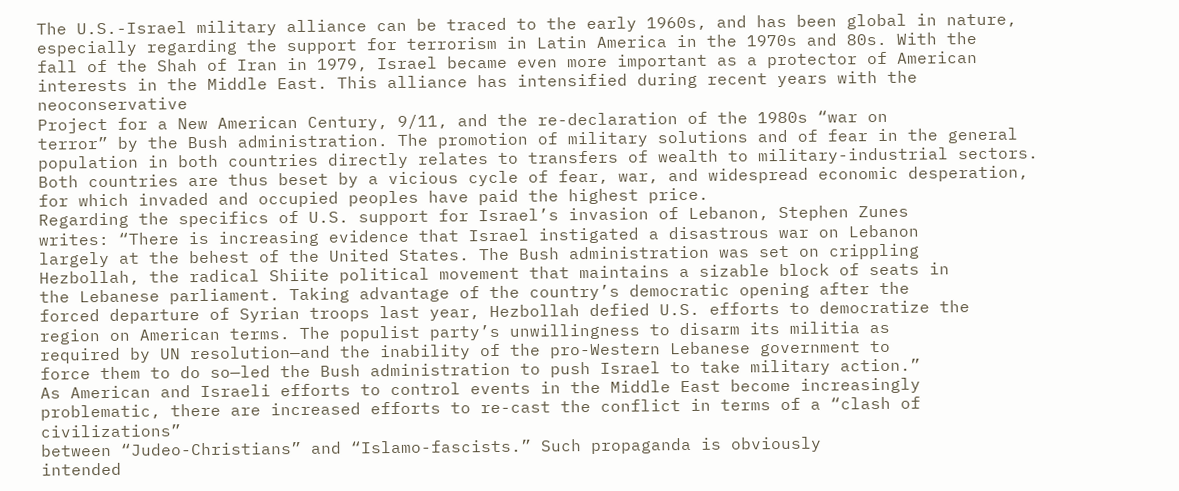The U.S.-Israel military alliance can be traced to the early 1960s, and has been global in nature,
especially regarding the support for terrorism in Latin America in the 1970s and 80s. With the
fall of the Shah of Iran in 1979, Israel became even more important as a protector of American
interests in the Middle East. This alliance has intensified during recent years with the neoconservative
Project for a New American Century, 9/11, and the re-declaration of the 1980s “war on
terror” by the Bush administration. The promotion of military solutions and of fear in the general
population in both countries directly relates to transfers of wealth to military-industrial sectors.
Both countries are thus beset by a vicious cycle of fear, war, and widespread economic desperation,
for which invaded and occupied peoples have paid the highest price.
Regarding the specifics of U.S. support for Israel’s invasion of Lebanon, Stephen Zunes
writes: “There is increasing evidence that Israel instigated a disastrous war on Lebanon
largely at the behest of the United States. The Bush administration was set on crippling
Hezbollah, the radical Shiite political movement that maintains a sizable block of seats in
the Lebanese parliament. Taking advantage of the country’s democratic opening after the
forced departure of Syrian troops last year, Hezbollah defied U.S. efforts to democratize the
region on American terms. The populist party’s unwillingness to disarm its militia as
required by UN resolution—and the inability of the pro-Western Lebanese government to
force them to do so—led the Bush administration to push Israel to take military action.”
As American and Israeli efforts to control events in the Middle East become increasingly
problematic, there are increased efforts to re-cast the conflict in terms of a “clash of civilizations”
between “Judeo-Christians” and “Islamo-fascists.” Such propaganda is obviously
intended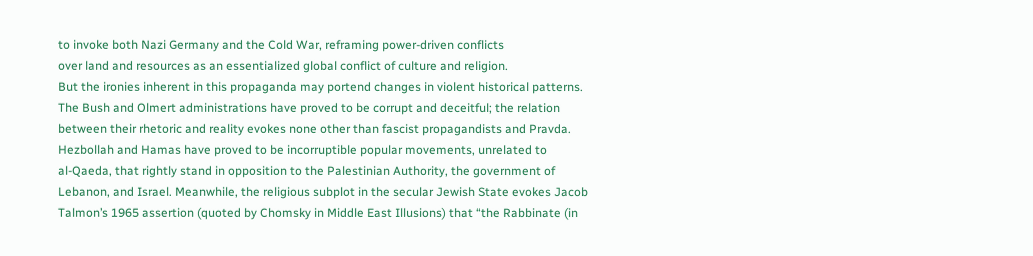to invoke both Nazi Germany and the Cold War, reframing power-driven conflicts
over land and resources as an essentialized global conflict of culture and religion.
But the ironies inherent in this propaganda may portend changes in violent historical patterns.
The Bush and Olmert administrations have proved to be corrupt and deceitful; the relation
between their rhetoric and reality evokes none other than fascist propagandists and Pravda.
Hezbollah and Hamas have proved to be incorruptible popular movements, unrelated to
al-Qaeda, that rightly stand in opposition to the Palestinian Authority, the government of
Lebanon, and Israel. Meanwhile, the religious subplot in the secular Jewish State evokes Jacob
Talmon’s 1965 assertion (quoted by Chomsky in Middle East Illusions) that “the Rabbinate (in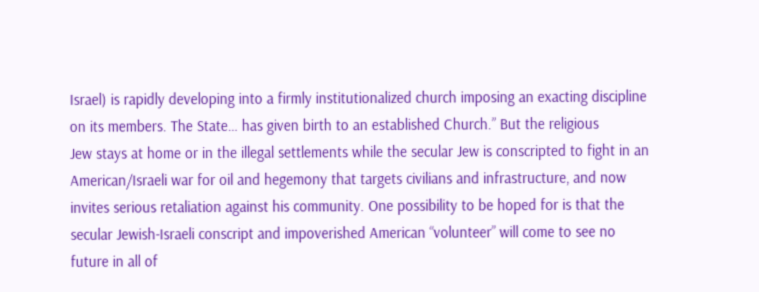Israel) is rapidly developing into a firmly institutionalized church imposing an exacting discipline
on its members. The State… has given birth to an established Church.” But the religious
Jew stays at home or in the illegal settlements while the secular Jew is conscripted to fight in an
American/Israeli war for oil and hegemony that targets civilians and infrastructure, and now
invites serious retaliation against his community. One possibility to be hoped for is that the
secular Jewish-Israeli conscript and impoverished American “volunteer” will come to see no
future in all of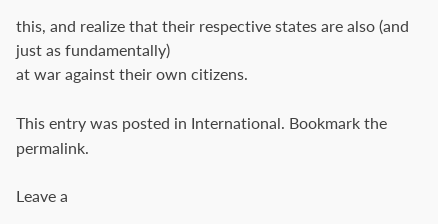this, and realize that their respective states are also (and just as fundamentally)
at war against their own citizens.

This entry was posted in International. Bookmark the permalink.

Leave a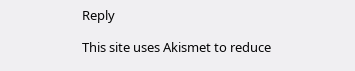Reply

This site uses Akismet to reduce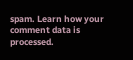spam. Learn how your comment data is processed.